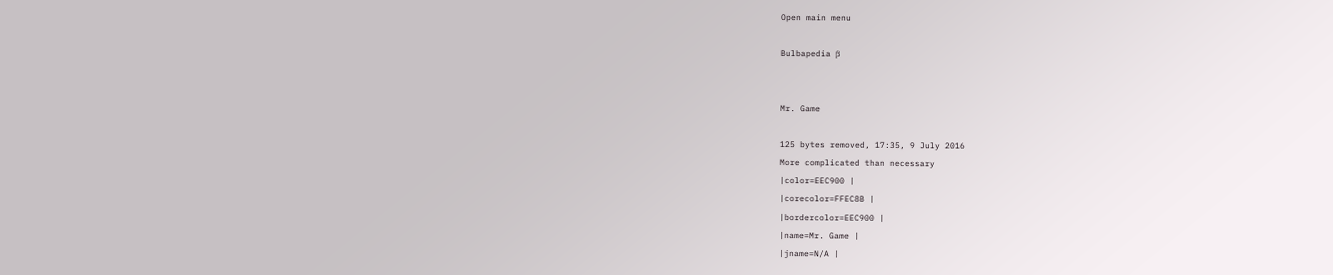Open main menu

Bulbapedia β


Mr. Game

125 bytes removed, 17:35, 9 July 2016
More complicated than necessary
|color=EEC900 |
|corecolor=FFEC8B |
|bordercolor=EEC900 |
|name=Mr. Game |
|jname=N/A |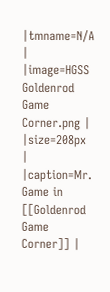|tmname=N/A |
|image=HGSS Goldenrod Game Corner.png |
|size=208px |
|caption=Mr. Game in [[Goldenrod Game Corner]] |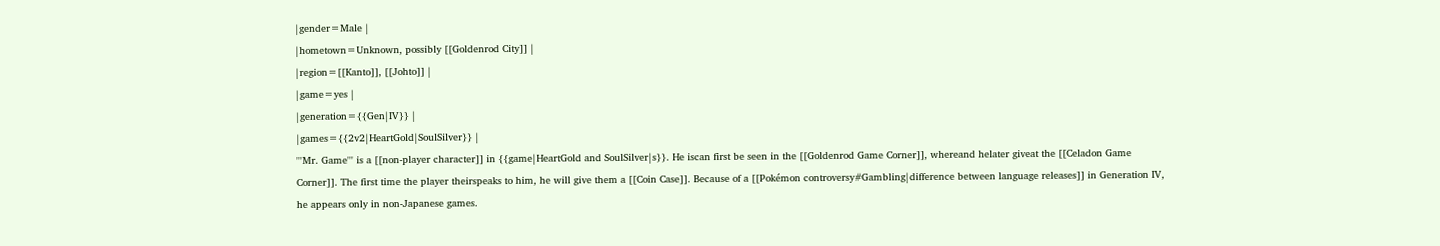|gender=Male |
|hometown=Unknown, possibly [[Goldenrod City]] |
|region=[[Kanto]], [[Johto]] |
|game=yes |
|generation={{Gen|IV}} |
|games={{2v2|HeartGold|SoulSilver}} |
'''Mr. Game''' is a [[non-player character]] in {{game|HeartGold and SoulSilver|s}}. He iscan first be seen in the [[Goldenrod Game Corner]], whereand helater giveat the [[Celadon Game Corner]]. The first time the player theirspeaks to him, he will give them a [[Coin Case]]. Because of a [[Pokémon controversy#Gambling|difference between language releases]] in Generation IV, he appears only in non-Japanese games.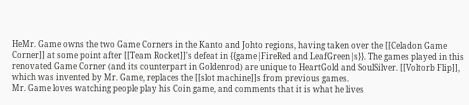HeMr. Game owns the two Game Corners in the Kanto and Johto regions, having taken over the [[Celadon Game Corner]] at some point after [[Team Rocket]]'s defeat in {{game|FireRed and LeafGreen|s}}. The games played in this renovated Game Corner (and its counterpart in Goldenrod) are unique to HeartGold and SoulSilver. [[Voltorb Flip]], which was invented by Mr. Game, replaces the [[slot machine]]s from previous games.
Mr. Game loves watching people play his Coin game, and comments that it is what he lives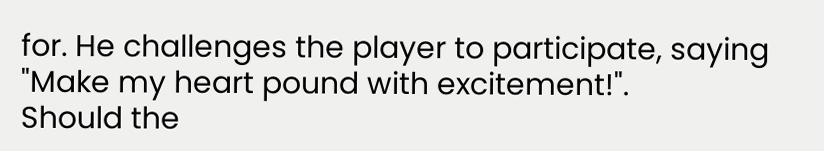for. He challenges the player to participate, saying "Make my heart pound with excitement!".
Should the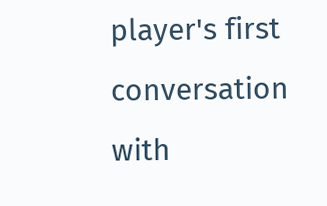player's first conversation with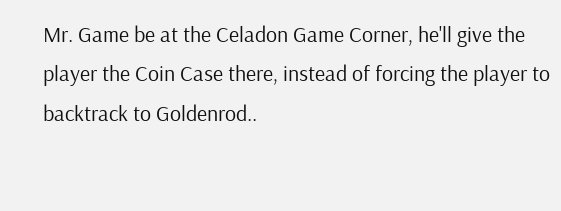Mr. Game be at the Celadon Game Corner, he'll give the player the Coin Case there, instead of forcing the player to backtrack to Goldenrod..